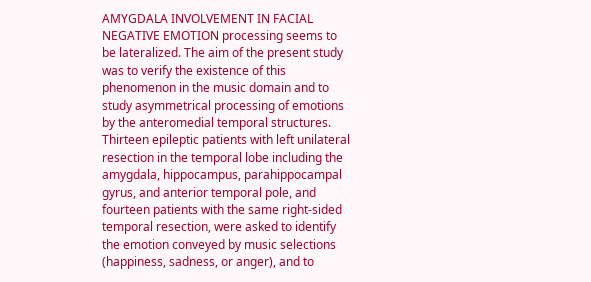AMYGDALA INVOLVEMENT IN FACIAL NEGATIVE EMOTION processing seems to be lateralized. The aim of the present study was to verify the existence of this phenomenon in the music domain and to study asymmetrical processing of emotions by the anteromedial temporal structures. Thirteen epileptic patients with left unilateral resection in the temporal lobe including the amygdala, hippocampus, parahippocampal gyrus, and anterior temporal pole, and fourteen patients with the same right-sided temporal resection, were asked to identify the emotion conveyed by music selections (happiness, sadness, or anger), and to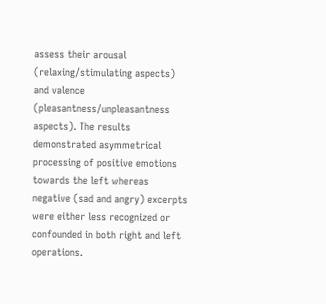assess their arousal (relaxing/stimulating aspects) and valence (pleasantness/unpleasantness aspects). The results demonstrated asymmetrical processing of positive emotions towards the left whereas negative (sad and angry) excerpts were either less recognized or confounded in both right and left operations.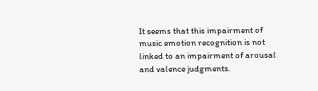It seems that this impairment of music emotion recognition is not linked to an impairment of arousal and valence judgments.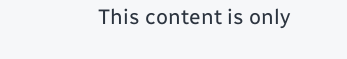This content is only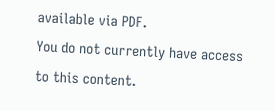available via PDF.
You do not currently have access to this content.